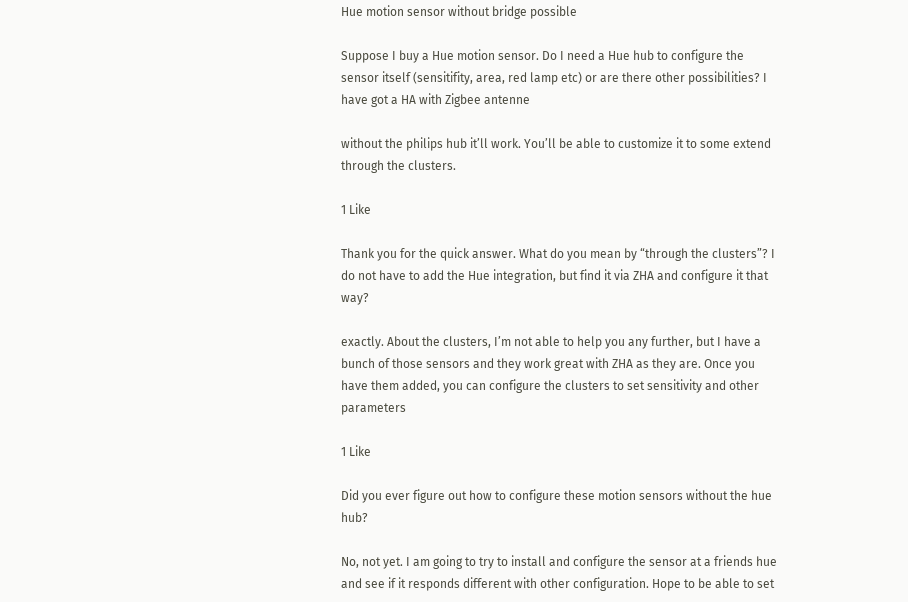Hue motion sensor without bridge possible

Suppose I buy a Hue motion sensor. Do I need a Hue hub to configure the sensor itself (sensitifity, area, red lamp etc) or are there other possibilities? I have got a HA with Zigbee antenne

without the philips hub it’ll work. You’ll be able to customize it to some extend through the clusters.

1 Like

Thank you for the quick answer. What do you mean by “through the clusters”? I do not have to add the Hue integration, but find it via ZHA and configure it that way?

exactly. About the clusters, I’m not able to help you any further, but I have a bunch of those sensors and they work great with ZHA as they are. Once you have them added, you can configure the clusters to set sensitivity and other parameters

1 Like

Did you ever figure out how to configure these motion sensors without the hue hub?

No, not yet. I am going to try to install and configure the sensor at a friends hue and see if it responds different with other configuration. Hope to be able to set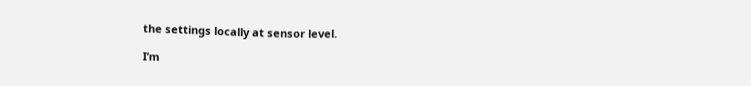the settings locally at sensor level.

I’m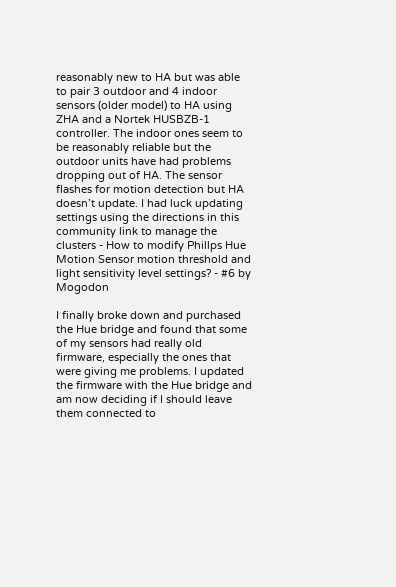reasonably new to HA but was able to pair 3 outdoor and 4 indoor sensors (older model) to HA using ZHA and a Nortek HUSBZB-1 controller. The indoor ones seem to be reasonably reliable but the outdoor units have had problems dropping out of HA. The sensor flashes for motion detection but HA doesn’t update. I had luck updating settings using the directions in this community link to manage the clusters - How to modify Phillps Hue Motion Sensor motion threshold and light sensitivity level settings? - #6 by Mogodon

I finally broke down and purchased the Hue bridge and found that some of my sensors had really old firmware, especially the ones that were giving me problems. I updated the firmware with the Hue bridge and am now deciding if I should leave them connected to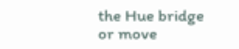the Hue bridge or move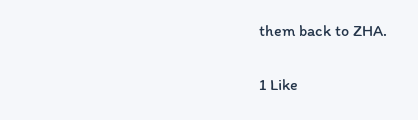them back to ZHA.

1 Like